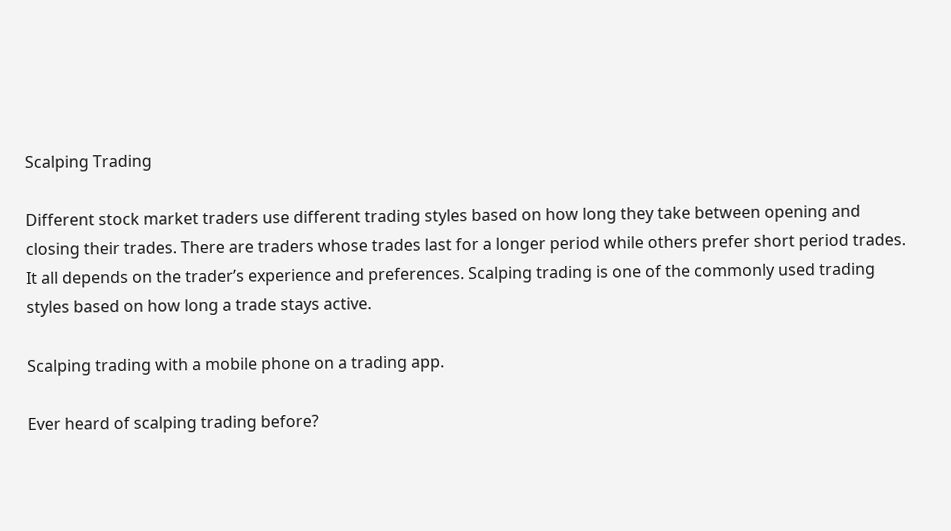Scalping Trading

Different stock market traders use different trading styles based on how long they take between opening and closing their trades. There are traders whose trades last for a longer period while others prefer short period trades. It all depends on the trader’s experience and preferences. Scalping trading is one of the commonly used trading styles based on how long a trade stays active.

Scalping trading with a mobile phone on a trading app.

Ever heard of scalping trading before?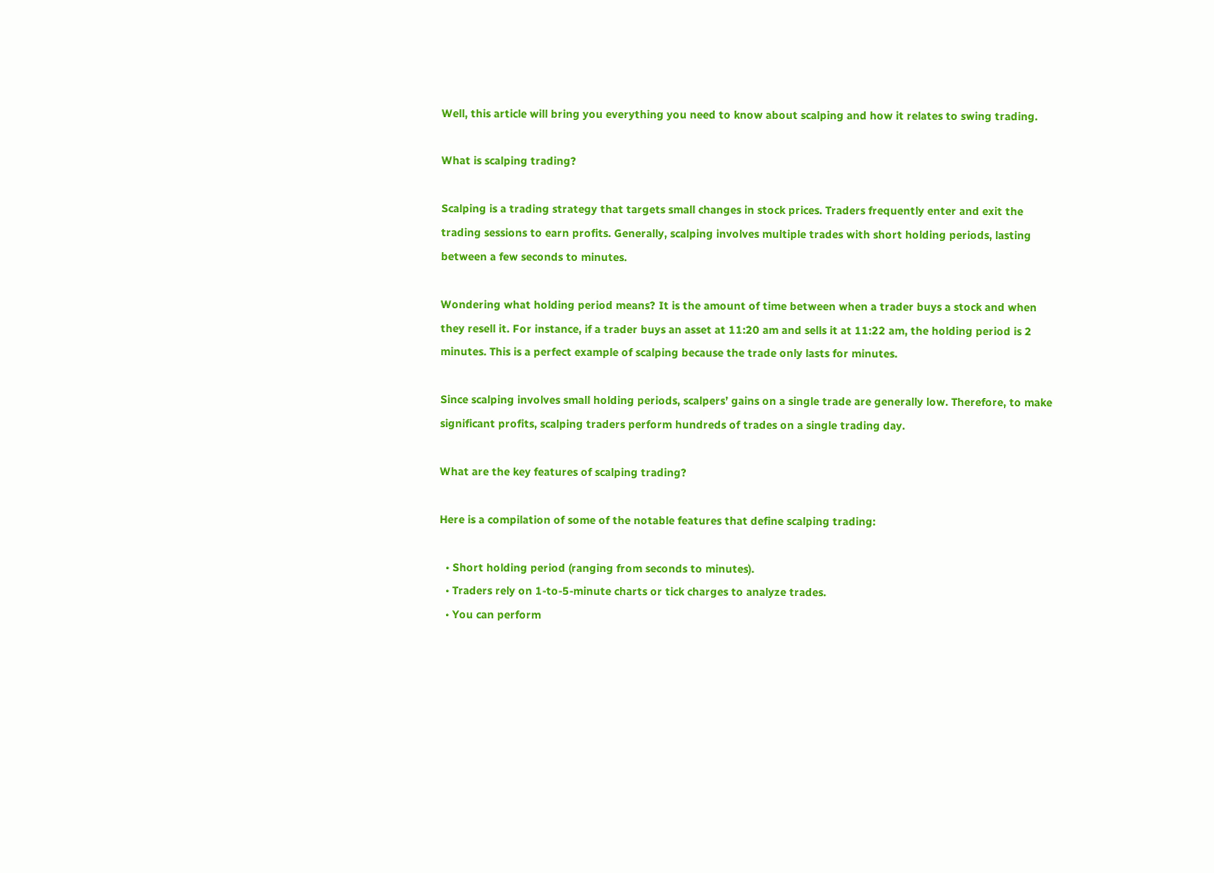Well, this article will bring you everything you need to know about scalping and how it relates to swing trading.

What is scalping trading?

Scalping is a trading strategy that targets small changes in stock prices. Traders frequently enter and exit the trading sessions to earn profits. Generally, scalping involves multiple trades with short holding periods, lasting between a few seconds to minutes.

Wondering what holding period means? It is the amount of time between when a trader buys a stock and when they resell it. For instance, if a trader buys an asset at 11:20 am and sells it at 11:22 am, the holding period is 2 minutes. This is a perfect example of scalping because the trade only lasts for minutes.

Since scalping involves small holding periods, scalpers’ gains on a single trade are generally low. Therefore, to make significant profits, scalping traders perform hundreds of trades on a single trading day.

What are the key features of scalping trading?

Here is a compilation of some of the notable features that define scalping trading:

  • Short holding period (ranging from seconds to minutes).
  • Traders rely on 1-to-5-minute charts or tick charges to analyze trades.
  • You can perform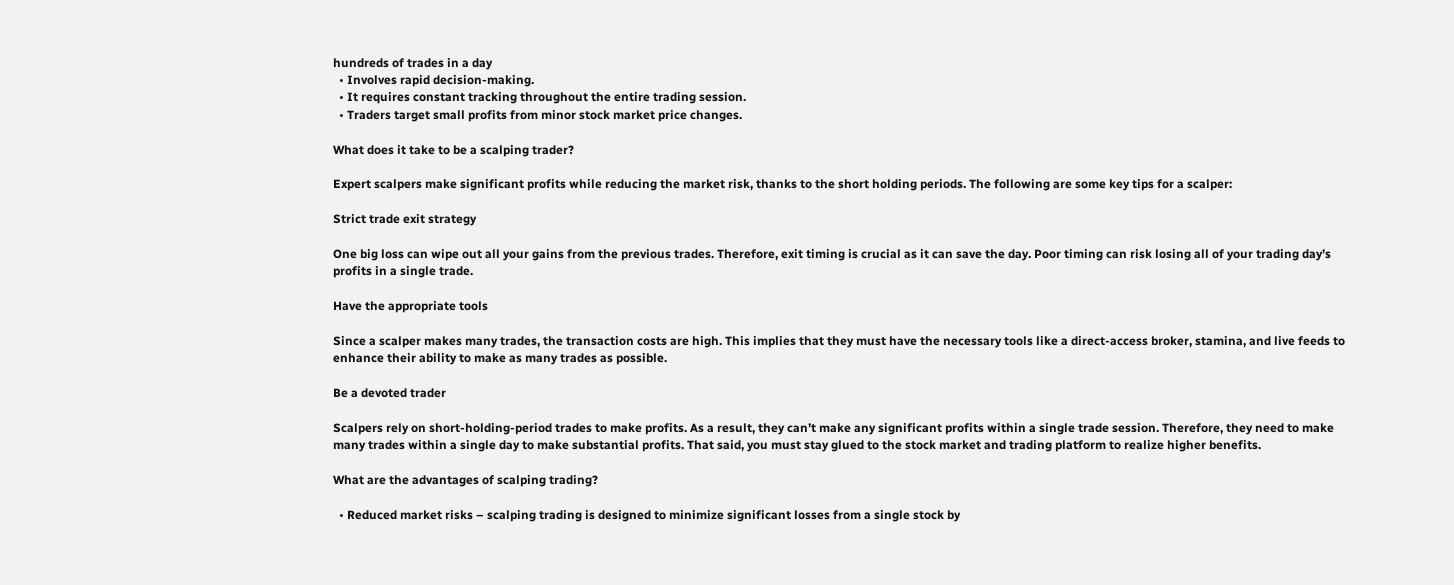hundreds of trades in a day
  • Involves rapid decision-making.
  • It requires constant tracking throughout the entire trading session.
  • Traders target small profits from minor stock market price changes.

What does it take to be a scalping trader?

Expert scalpers make significant profits while reducing the market risk, thanks to the short holding periods. The following are some key tips for a scalper:

Strict trade exit strategy

One big loss can wipe out all your gains from the previous trades. Therefore, exit timing is crucial as it can save the day. Poor timing can risk losing all of your trading day’s profits in a single trade.

Have the appropriate tools

Since a scalper makes many trades, the transaction costs are high. This implies that they must have the necessary tools like a direct-access broker, stamina, and live feeds to enhance their ability to make as many trades as possible.

Be a devoted trader

Scalpers rely on short-holding-period trades to make profits. As a result, they can’t make any significant profits within a single trade session. Therefore, they need to make many trades within a single day to make substantial profits. That said, you must stay glued to the stock market and trading platform to realize higher benefits.

What are the advantages of scalping trading?

  • Reduced market risks – scalping trading is designed to minimize significant losses from a single stock by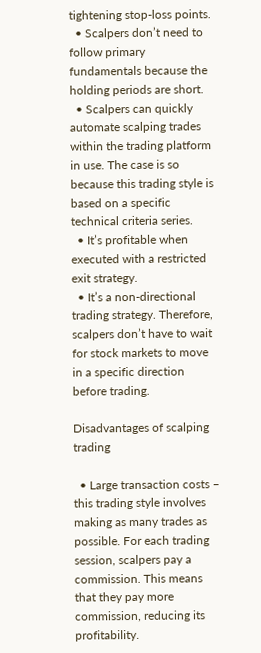tightening stop-loss points.
  • Scalpers don’t need to follow primary fundamentals because the holding periods are short.
  • Scalpers can quickly automate scalping trades within the trading platform in use. The case is so because this trading style is based on a specific technical criteria series.
  • It’s profitable when executed with a restricted exit strategy.
  • It’s a non-directional trading strategy. Therefore, scalpers don’t have to wait for stock markets to move in a specific direction before trading.

Disadvantages of scalping trading

  • Large transaction costs – this trading style involves making as many trades as possible. For each trading session, scalpers pay a commission. This means that they pay more commission, reducing its profitability.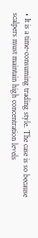• It is a time-consuming trading style. The case is so because scalpers must maintain high concentration levels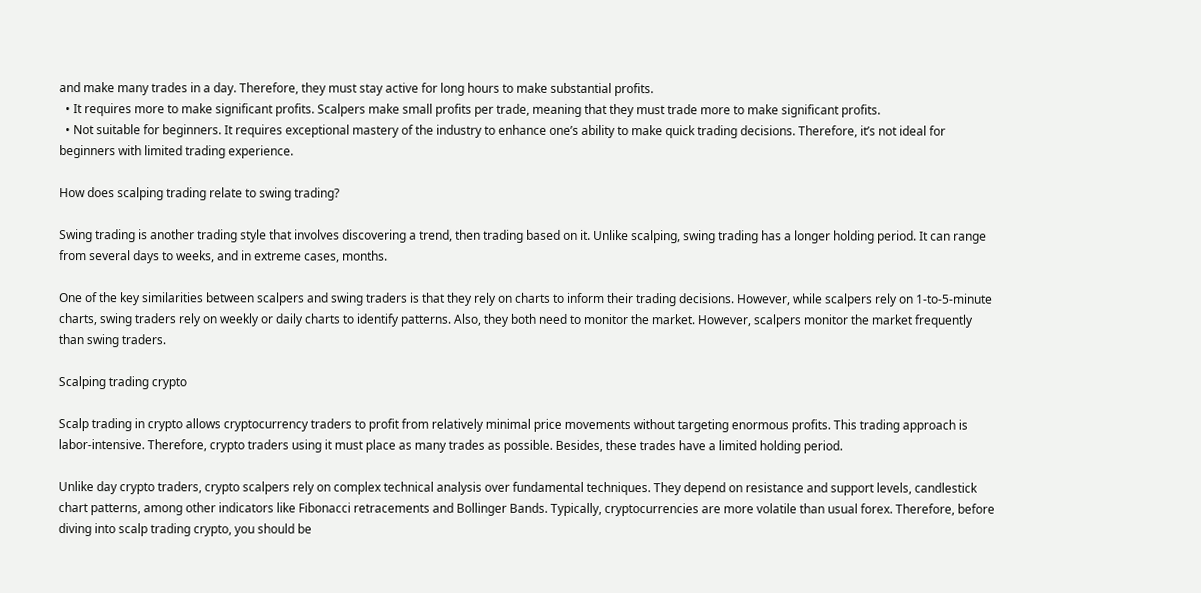and make many trades in a day. Therefore, they must stay active for long hours to make substantial profits.
  • It requires more to make significant profits. Scalpers make small profits per trade, meaning that they must trade more to make significant profits.
  • Not suitable for beginners. It requires exceptional mastery of the industry to enhance one’s ability to make quick trading decisions. Therefore, it’s not ideal for beginners with limited trading experience.

How does scalping trading relate to swing trading?

Swing trading is another trading style that involves discovering a trend, then trading based on it. Unlike scalping, swing trading has a longer holding period. It can range from several days to weeks, and in extreme cases, months.

One of the key similarities between scalpers and swing traders is that they rely on charts to inform their trading decisions. However, while scalpers rely on 1-to-5-minute charts, swing traders rely on weekly or daily charts to identify patterns. Also, they both need to monitor the market. However, scalpers monitor the market frequently than swing traders.

Scalping trading crypto

Scalp trading in crypto allows cryptocurrency traders to profit from relatively minimal price movements without targeting enormous profits. This trading approach is labor-intensive. Therefore, crypto traders using it must place as many trades as possible. Besides, these trades have a limited holding period.

Unlike day crypto traders, crypto scalpers rely on complex technical analysis over fundamental techniques. They depend on resistance and support levels, candlestick chart patterns, among other indicators like Fibonacci retracements and Bollinger Bands. Typically, cryptocurrencies are more volatile than usual forex. Therefore, before diving into scalp trading crypto, you should be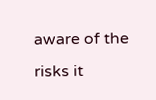aware of the risks it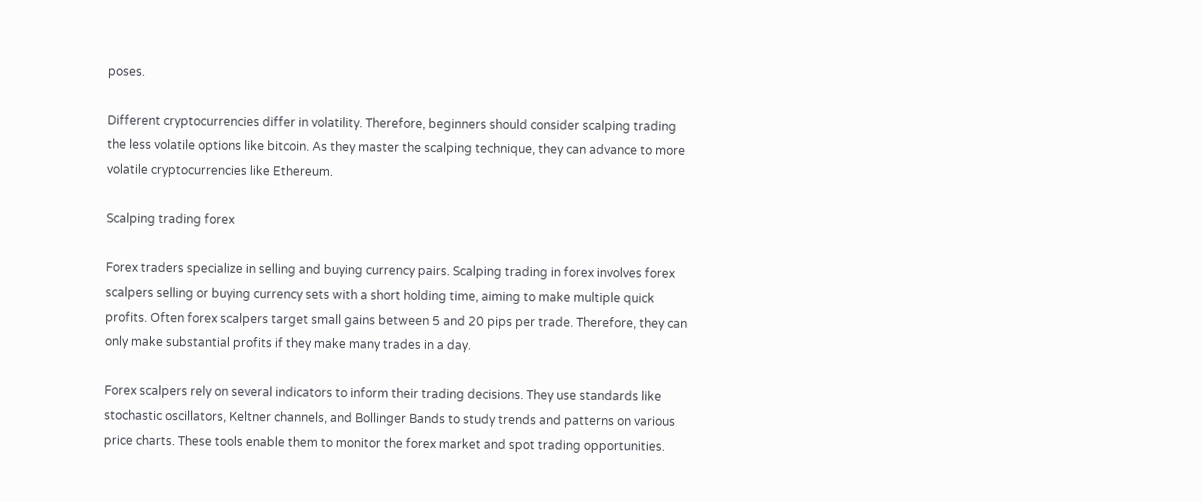poses.

Different cryptocurrencies differ in volatility. Therefore, beginners should consider scalping trading the less volatile options like bitcoin. As they master the scalping technique, they can advance to more volatile cryptocurrencies like Ethereum.

Scalping trading forex

Forex traders specialize in selling and buying currency pairs. Scalping trading in forex involves forex scalpers selling or buying currency sets with a short holding time, aiming to make multiple quick profits. Often forex scalpers target small gains between 5 and 20 pips per trade. Therefore, they can only make substantial profits if they make many trades in a day.

Forex scalpers rely on several indicators to inform their trading decisions. They use standards like stochastic oscillators, Keltner channels, and Bollinger Bands to study trends and patterns on various price charts. These tools enable them to monitor the forex market and spot trading opportunities.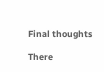Final thoughts

There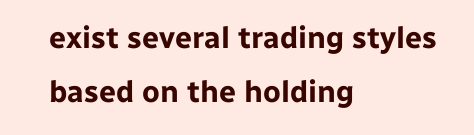exist several trading styles based on the holding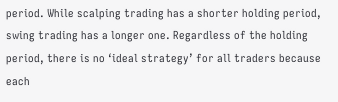period. While scalping trading has a shorter holding period, swing trading has a longer one. Regardless of the holding period, there is no ‘ideal strategy’ for all traders because each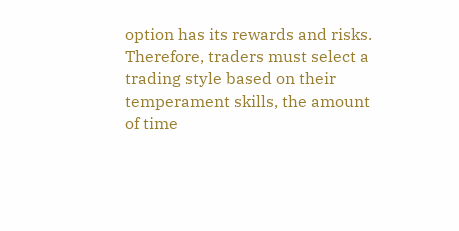option has its rewards and risks. Therefore, traders must select a trading style based on their temperament skills, the amount of time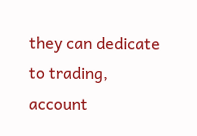they can dedicate to trading, account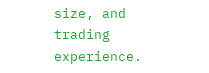size, and trading experience.